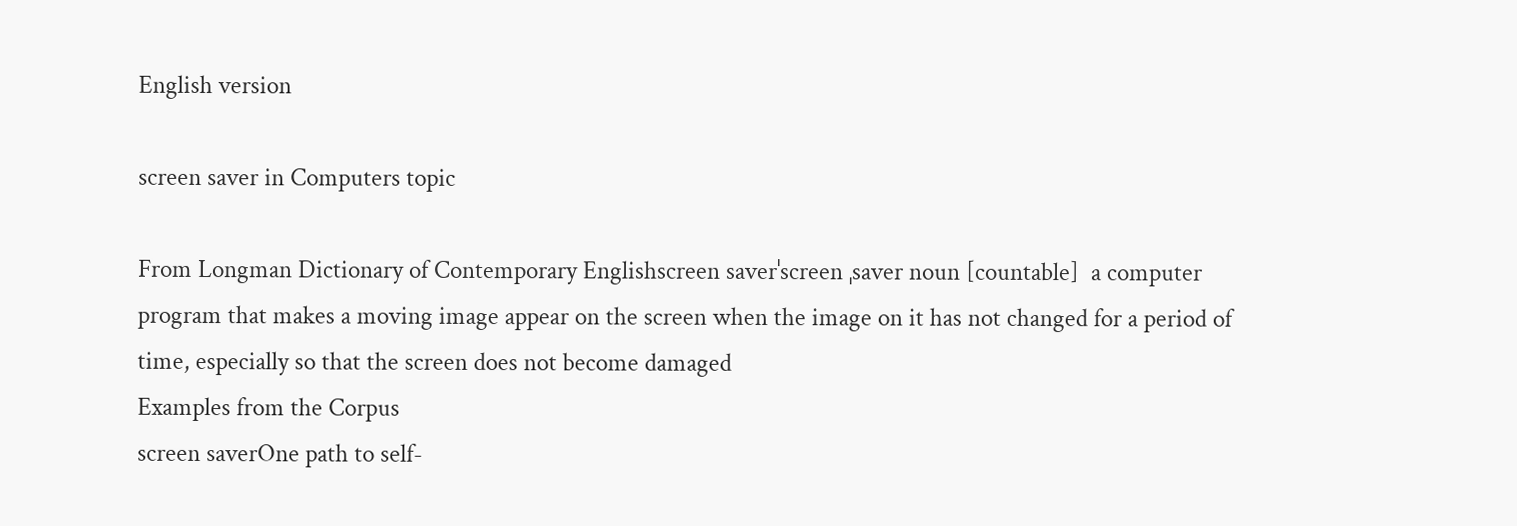English version

screen saver in Computers topic

From Longman Dictionary of Contemporary Englishscreen saverˈscreen ˌsaver noun [countable]  a computer program that makes a moving image appear on the screen when the image on it has not changed for a period of time, especially so that the screen does not become damaged
Examples from the Corpus
screen saverOne path to self-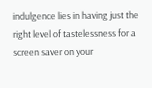indulgence lies in having just the right level of tastelessness for a screen saver on your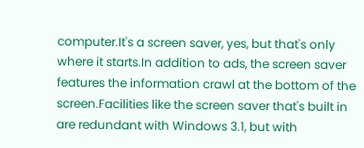computer.It's a screen saver, yes, but that's only where it starts.In addition to ads, the screen saver features the information crawl at the bottom of the screen.Facilities like the screen saver that's built in are redundant with Windows 3.1, but with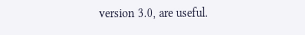version 3.0, are useful.